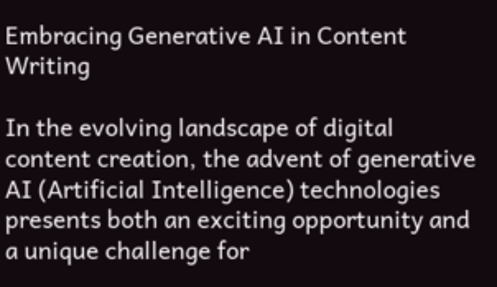Embracing Generative AI in Content Writing

In the evolving landscape of digital content creation, the advent of generative AI (Artificial Intelligence) technologies presents both an exciting opportunity and a unique challenge for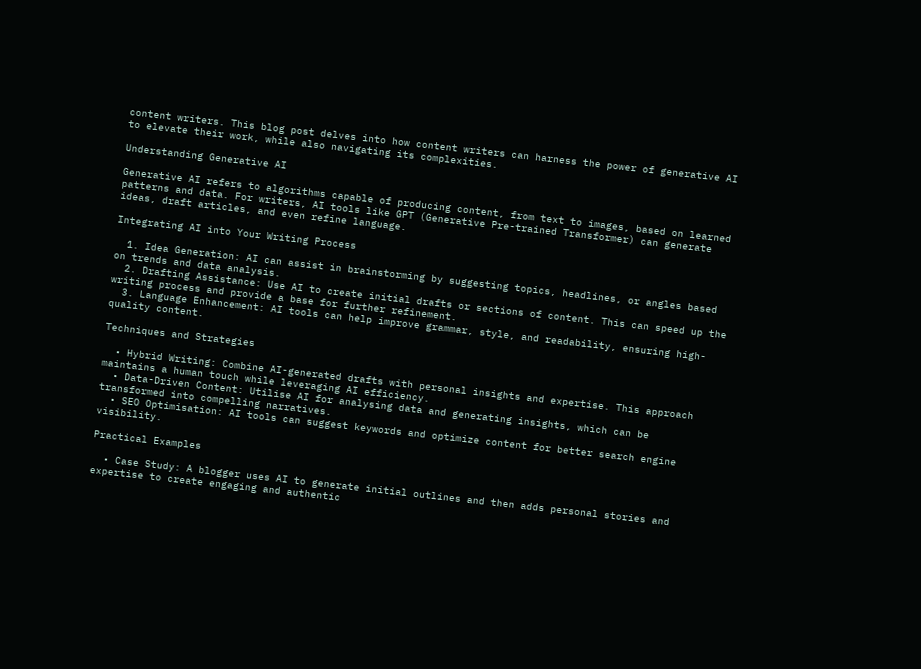content writers. This blog post delves into how content writers can harness the power of generative AI to elevate their work, while also navigating its complexities.

Understanding Generative AI

Generative AI refers to algorithms capable of producing content, from text to images, based on learned patterns and data. For writers, AI tools like GPT (Generative Pre-trained Transformer) can generate ideas, draft articles, and even refine language.

Integrating AI into Your Writing Process

  1. Idea Generation: AI can assist in brainstorming by suggesting topics, headlines, or angles based on trends and data analysis.
  2. Drafting Assistance: Use AI to create initial drafts or sections of content. This can speed up the writing process and provide a base for further refinement.
  3. Language Enhancement: AI tools can help improve grammar, style, and readability, ensuring high-quality content.

Techniques and Strategies

  • Hybrid Writing: Combine AI-generated drafts with personal insights and expertise. This approach maintains a human touch while leveraging AI efficiency.
  • Data-Driven Content: Utilise AI for analysing data and generating insights, which can be transformed into compelling narratives.
  • SEO Optimisation: AI tools can suggest keywords and optimize content for better search engine visibility.

Practical Examples

  • Case Study: A blogger uses AI to generate initial outlines and then adds personal stories and expertise to create engaging and authentic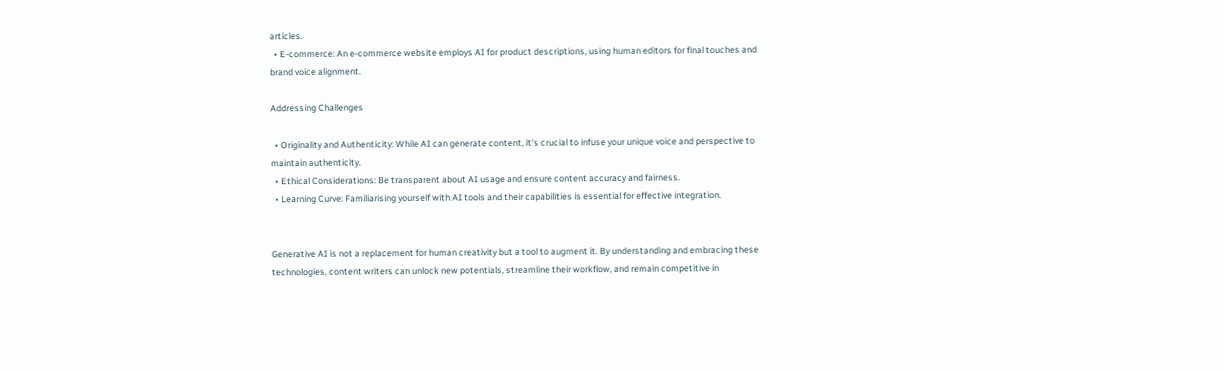articles.
  • E-commerce: An e-commerce website employs AI for product descriptions, using human editors for final touches and brand voice alignment.

Addressing Challenges

  • Originality and Authenticity: While AI can generate content, it’s crucial to infuse your unique voice and perspective to maintain authenticity.
  • Ethical Considerations: Be transparent about AI usage and ensure content accuracy and fairness.
  • Learning Curve: Familiarising yourself with AI tools and their capabilities is essential for effective integration.


Generative AI is not a replacement for human creativity but a tool to augment it. By understanding and embracing these technologies, content writers can unlock new potentials, streamline their workflow, and remain competitive in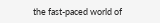the fast-paced world of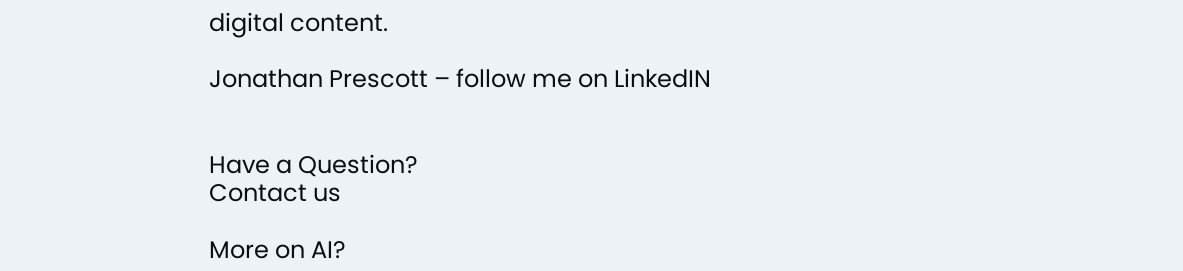digital content.

Jonathan Prescott – follow me on LinkedIN


Have a Question?
Contact us

More on AI?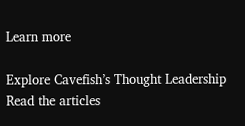Learn more

Explore Cavefish’s Thought Leadership
Read the articles